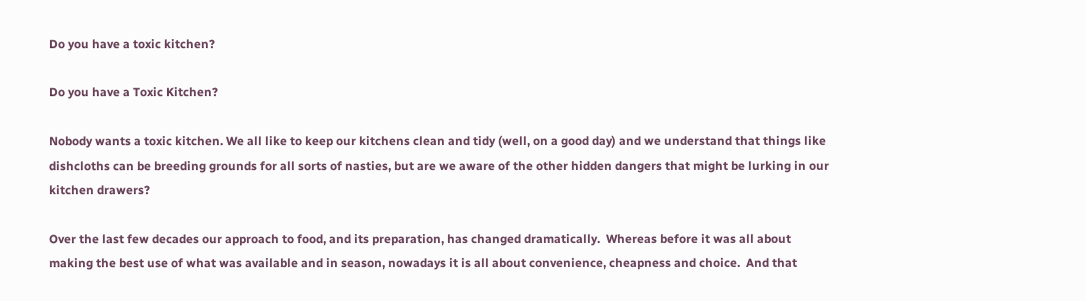Do you have a toxic kitchen?

Do you have a Toxic Kitchen?

Nobody wants a toxic kitchen. We all like to keep our kitchens clean and tidy (well, on a good day) and we understand that things like dishcloths can be breeding grounds for all sorts of nasties, but are we aware of the other hidden dangers that might be lurking in our kitchen drawers?

Over the last few decades our approach to food, and its preparation, has changed dramatically.  Whereas before it was all about making the best use of what was available and in season, nowadays it is all about convenience, cheapness and choice.  And that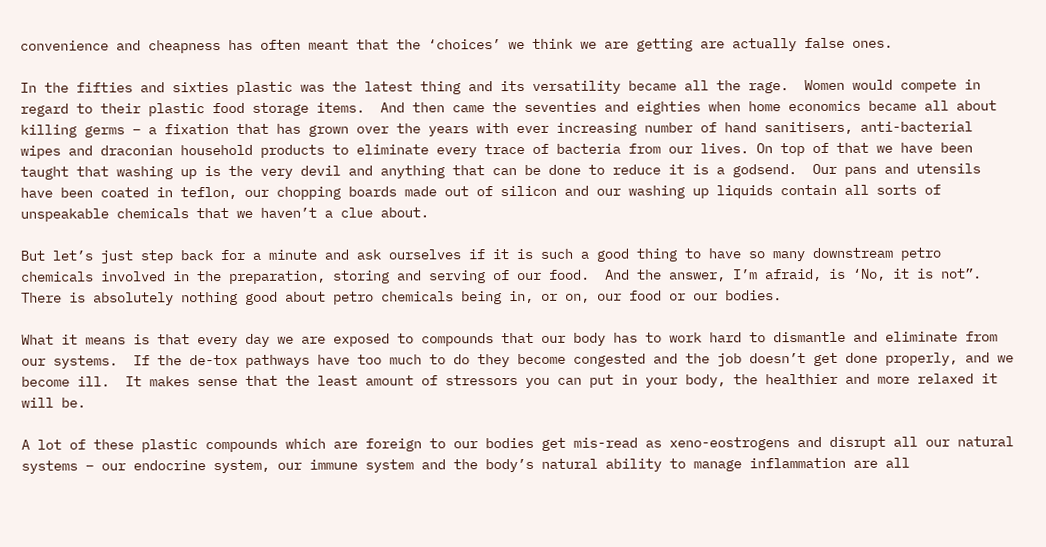convenience and cheapness has often meant that the ‘choices’ we think we are getting are actually false ones.

In the fifties and sixties plastic was the latest thing and its versatility became all the rage.  Women would compete in regard to their plastic food storage items.  And then came the seventies and eighties when home economics became all about killing germs – a fixation that has grown over the years with ever increasing number of hand sanitisers, anti-bacterial wipes and draconian household products to eliminate every trace of bacteria from our lives. On top of that we have been taught that washing up is the very devil and anything that can be done to reduce it is a godsend.  Our pans and utensils have been coated in teflon, our chopping boards made out of silicon and our washing up liquids contain all sorts of unspeakable chemicals that we haven’t a clue about.

But let’s just step back for a minute and ask ourselves if it is such a good thing to have so many downstream petro chemicals involved in the preparation, storing and serving of our food.  And the answer, I’m afraid, is ‘No, it is not”.
There is absolutely nothing good about petro chemicals being in, or on, our food or our bodies.

What it means is that every day we are exposed to compounds that our body has to work hard to dismantle and eliminate from our systems.  If the de-tox pathways have too much to do they become congested and the job doesn’t get done properly, and we become ill.  It makes sense that the least amount of stressors you can put in your body, the healthier and more relaxed it will be.

A lot of these plastic compounds which are foreign to our bodies get mis-read as xeno-eostrogens and disrupt all our natural systems – our endocrine system, our immune system and the body’s natural ability to manage inflammation are all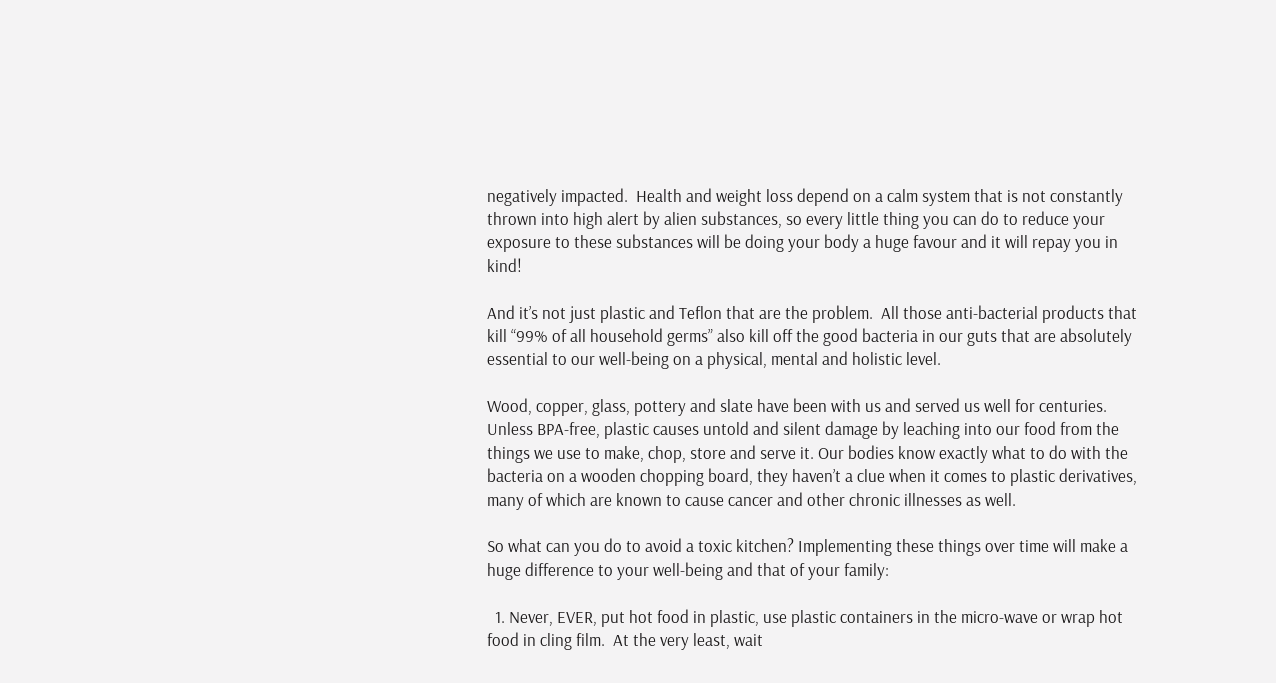negatively impacted.  Health and weight loss depend on a calm system that is not constantly thrown into high alert by alien substances, so every little thing you can do to reduce your exposure to these substances will be doing your body a huge favour and it will repay you in kind!

And it’s not just plastic and Teflon that are the problem.  All those anti-bacterial products that kill “99% of all household germs” also kill off the good bacteria in our guts that are absolutely essential to our well-being on a physical, mental and holistic level.

Wood, copper, glass, pottery and slate have been with us and served us well for centuries.  Unless BPA-free, plastic causes untold and silent damage by leaching into our food from the things we use to make, chop, store and serve it. Our bodies know exactly what to do with the bacteria on a wooden chopping board, they haven’t a clue when it comes to plastic derivatives, many of which are known to cause cancer and other chronic illnesses as well.

So what can you do to avoid a toxic kitchen? Implementing these things over time will make a huge difference to your well-being and that of your family:

  1. Never, EVER, put hot food in plastic, use plastic containers in the micro-wave or wrap hot food in cling film.  At the very least, wait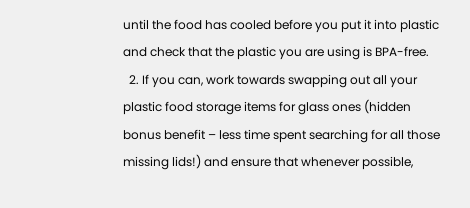until the food has cooled before you put it into plastic and check that the plastic you are using is BPA-free.
  2. If you can, work towards swapping out all your plastic food storage items for glass ones (hidden bonus benefit – less time spent searching for all those missing lids!) and ensure that whenever possible,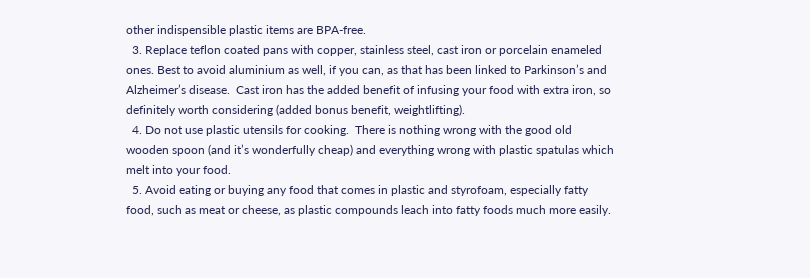other indispensible plastic items are BPA-free.
  3. Replace teflon coated pans with copper, stainless steel, cast iron or porcelain enameled ones. Best to avoid aluminium as well, if you can, as that has been linked to Parkinson’s and Alzheimer’s disease.  Cast iron has the added benefit of infusing your food with extra iron, so definitely worth considering (added bonus benefit, weightlifting).
  4. Do not use plastic utensils for cooking.  There is nothing wrong with the good old wooden spoon (and it’s wonderfully cheap) and everything wrong with plastic spatulas which melt into your food.
  5. Avoid eating or buying any food that comes in plastic and styrofoam, especially fatty food, such as meat or cheese, as plastic compounds leach into fatty foods much more easily.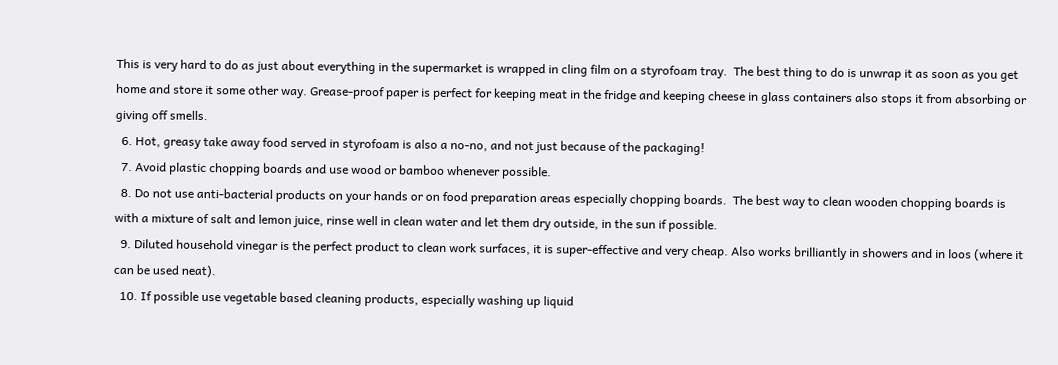This is very hard to do as just about everything in the supermarket is wrapped in cling film on a styrofoam tray.  The best thing to do is unwrap it as soon as you get home and store it some other way. Grease-proof paper is perfect for keeping meat in the fridge and keeping cheese in glass containers also stops it from absorbing or giving off smells.
  6. Hot, greasy take away food served in styrofoam is also a no-no, and not just because of the packaging!
  7. Avoid plastic chopping boards and use wood or bamboo whenever possible.
  8. Do not use anti-bacterial products on your hands or on food preparation areas especially chopping boards.  The best way to clean wooden chopping boards is with a mixture of salt and lemon juice, rinse well in clean water and let them dry outside, in the sun if possible.
  9. Diluted household vinegar is the perfect product to clean work surfaces, it is super-effective and very cheap. Also works brilliantly in showers and in loos (where it can be used neat).
  10. If possible use vegetable based cleaning products, especially washing up liquid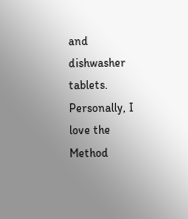and dishwasher tablets.  Personally, I love the Method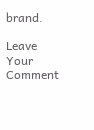brand.

Leave Your Comment